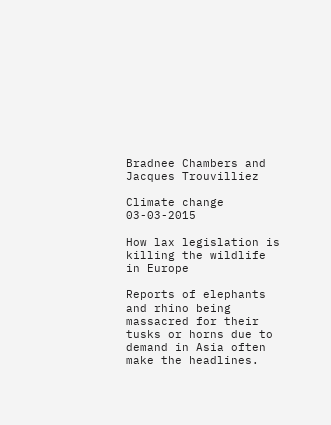Bradnee Chambers and Jacques Trouvilliez

Climate change 03-03-2015

How lax legislation is killing the wildlife in Europe

Reports of elephants and rhino being massacred for their tusks or horns due to demand in Asia often make the headlines.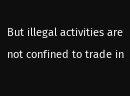But illegal activities are not confined to trade in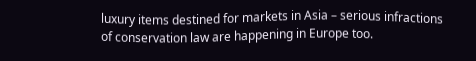luxury items destined for markets in Asia – serious infractions of conservation law are happening in Europe too.